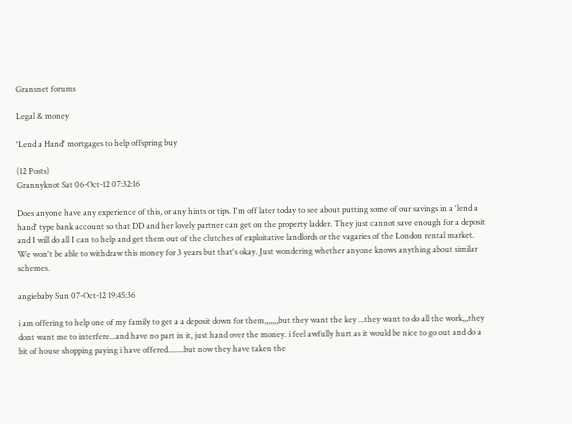Gransnet forums

Legal & money

'Lend a Hand' mortgages to help offspring buy

(12 Posts)
Grannyknot Sat 06-Oct-12 07:32:16

Does anyone have any experience of this, or any hints or tips. I'm off later today to see about putting some of our savings in a 'lend a hand' type bank account so that DD and her lovely partner can get on the property ladder. They just cannot save enough for a deposit and I will do all I can to help and get them out of the clutches of exploitative landlords or the vagaries of the London rental market. We won't be able to withdraw this money for 3 years but that's okay. Just wondering whether anyone knows anything about similar schemes.

angiebaby Sun 07-Oct-12 19:45:36

i am offering to help one of my family to get a a deposit down for them,,,,,,,but they want the key ...they want to do all the work,,,they dont want me to interfere...and have no part in it, just hand over the money. i feel awfully hurt as it would be nice to go out and do a bit of house shopping paying i have offered........but now they have taken the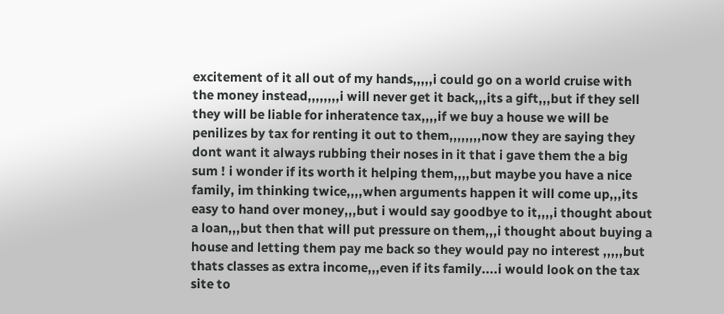excitement of it all out of my hands,,,,,i could go on a world cruise with the money instead,,,,,,,,i will never get it back,,,its a gift,,,but if they sell they will be liable for inheratence tax,,,,if we buy a house we will be penilizes by tax for renting it out to them,,,,,,,,now they are saying they dont want it always rubbing their noses in it that i gave them the a big sum ! i wonder if its worth it helping them,,,,but maybe you have a nice family, im thinking twice,,,,when arguments happen it will come up,,,its easy to hand over money,,,but i would say goodbye to it,,,,i thought about a loan,,,but then that will put pressure on them,,,i thought about buying a house and letting them pay me back so they would pay no interest ,,,,,but thats classes as extra income,,,even if its family....i would look on the tax site to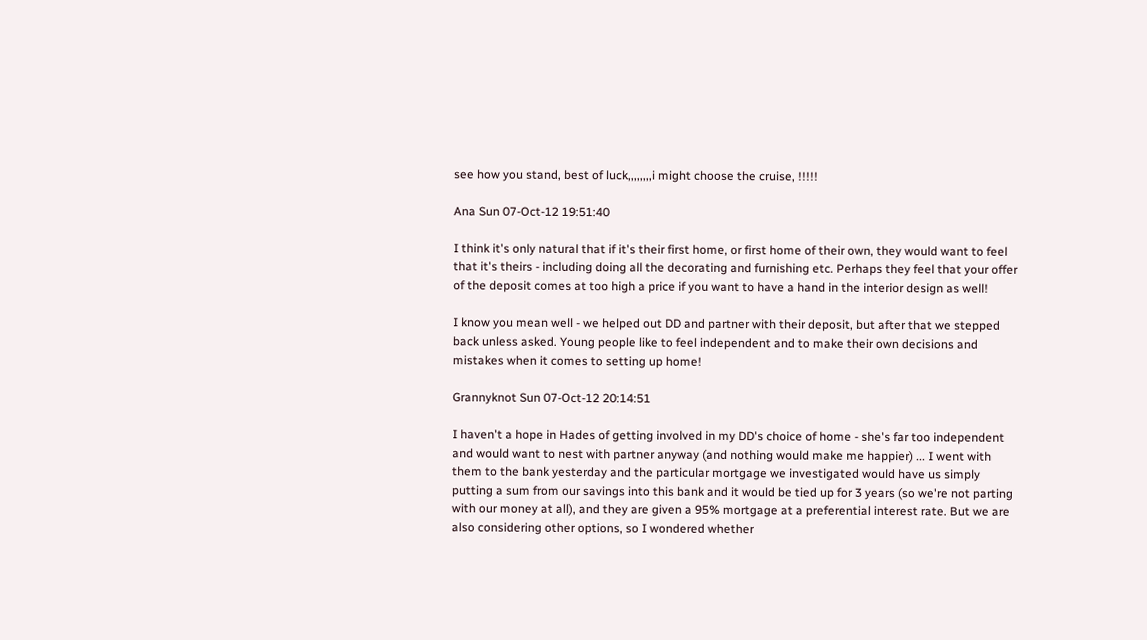see how you stand, best of luck,,,,,,,,i might choose the cruise, !!!!!

Ana Sun 07-Oct-12 19:51:40

I think it's only natural that if it's their first home, or first home of their own, they would want to feel that it's theirs - including doing all the decorating and furnishing etc. Perhaps they feel that your offer of the deposit comes at too high a price if you want to have a hand in the interior design as well!

I know you mean well - we helped out DD and partner with their deposit, but after that we stepped back unless asked. Young people like to feel independent and to make their own decisions and mistakes when it comes to setting up home!

Grannyknot Sun 07-Oct-12 20:14:51

I haven't a hope in Hades of getting involved in my DD's choice of home - she's far too independent and would want to nest with partner anyway (and nothing would make me happier) ... I went with them to the bank yesterday and the particular mortgage we investigated would have us simply putting a sum from our savings into this bank and it would be tied up for 3 years (so we're not parting with our money at all), and they are given a 95% mortgage at a preferential interest rate. But we are also considering other options, so I wondered whether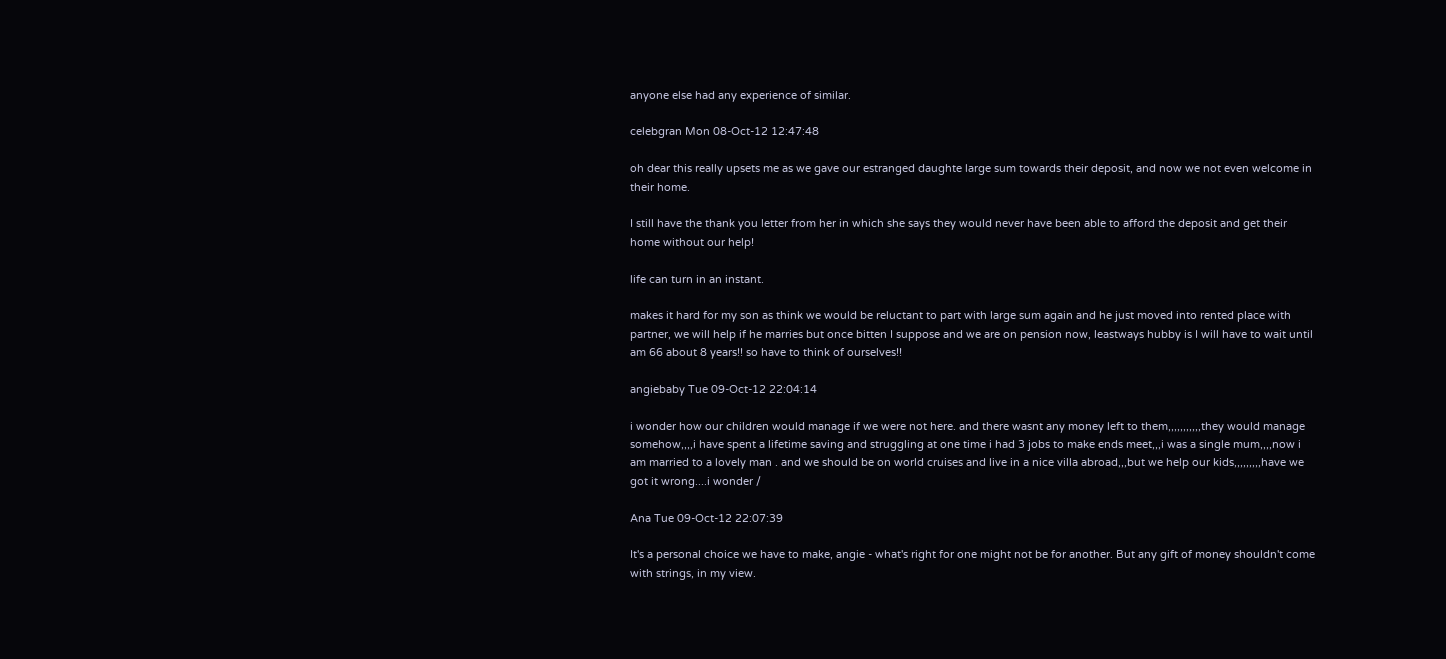anyone else had any experience of similar.

celebgran Mon 08-Oct-12 12:47:48

oh dear this really upsets me as we gave our estranged daughte large sum towards their deposit, and now we not even welcome in their home.

I still have the thank you letter from her in which she says they would never have been able to afford the deposit and get their home without our help!

life can turn in an instant.

makes it hard for my son as think we would be reluctant to part with large sum again and he just moved into rented place with partner, we will help if he marries but once bitten I suppose and we are on pension now, leastways hubby is I will have to wait until am 66 about 8 years!! so have to think of ourselves!!

angiebaby Tue 09-Oct-12 22:04:14

i wonder how our children would manage if we were not here. and there wasnt any money left to them,,,,,,,,,,,they would manage somehow,,,,i have spent a lifetime saving and struggling at one time i had 3 jobs to make ends meet,,,i was a single mum,,,,now i am married to a lovely man . and we should be on world cruises and live in a nice villa abroad,,,but we help our kids,,,,,,,,,have we got it wrong....i wonder /

Ana Tue 09-Oct-12 22:07:39

It's a personal choice we have to make, angie - what's right for one might not be for another. But any gift of money shouldn't come with strings, in my view.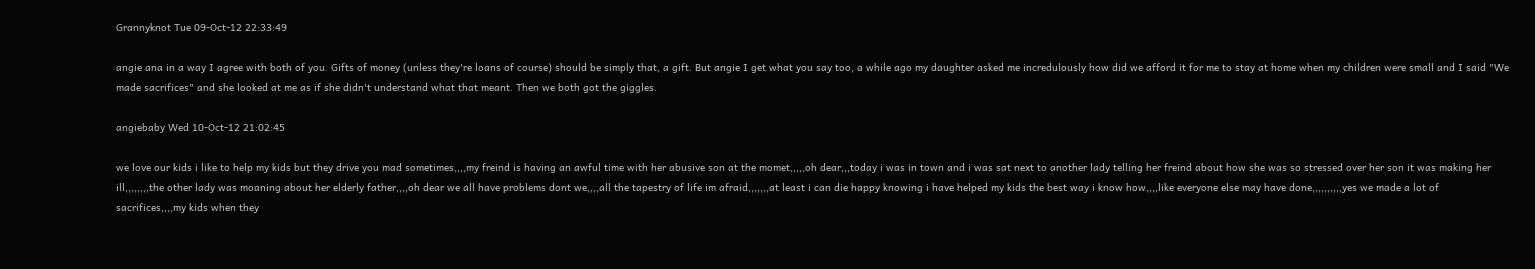Grannyknot Tue 09-Oct-12 22:33:49

angie ana in a way I agree with both of you. Gifts of money (unless they're loans of course) should be simply that, a gift. But angie I get what you say too, a while ago my daughter asked me incredulously how did we afford it for me to stay at home when my children were small and I said "We made sacrifices" and she looked at me as if she didn't understand what that meant. Then we both got the giggles.

angiebaby Wed 10-Oct-12 21:02:45

we love our kids i like to help my kids but they drive you mad sometimes,,,,my freind is having an awful time with her abusive son at the momet,,,,,oh dear,,,today i was in town and i was sat next to another lady telling her freind about how she was so stressed over her son it was making her ill,,,,,,,,the other lady was moaning about her elderly father,,,,oh dear we all have problems dont we,,,,all the tapestry of life im afraid,,,,,,,at least i can die happy knowing i have helped my kids the best way i know how,,,,like everyone else may have done,,,,,,,,,,yes we made a lot of sacrifices,,,,my kids when they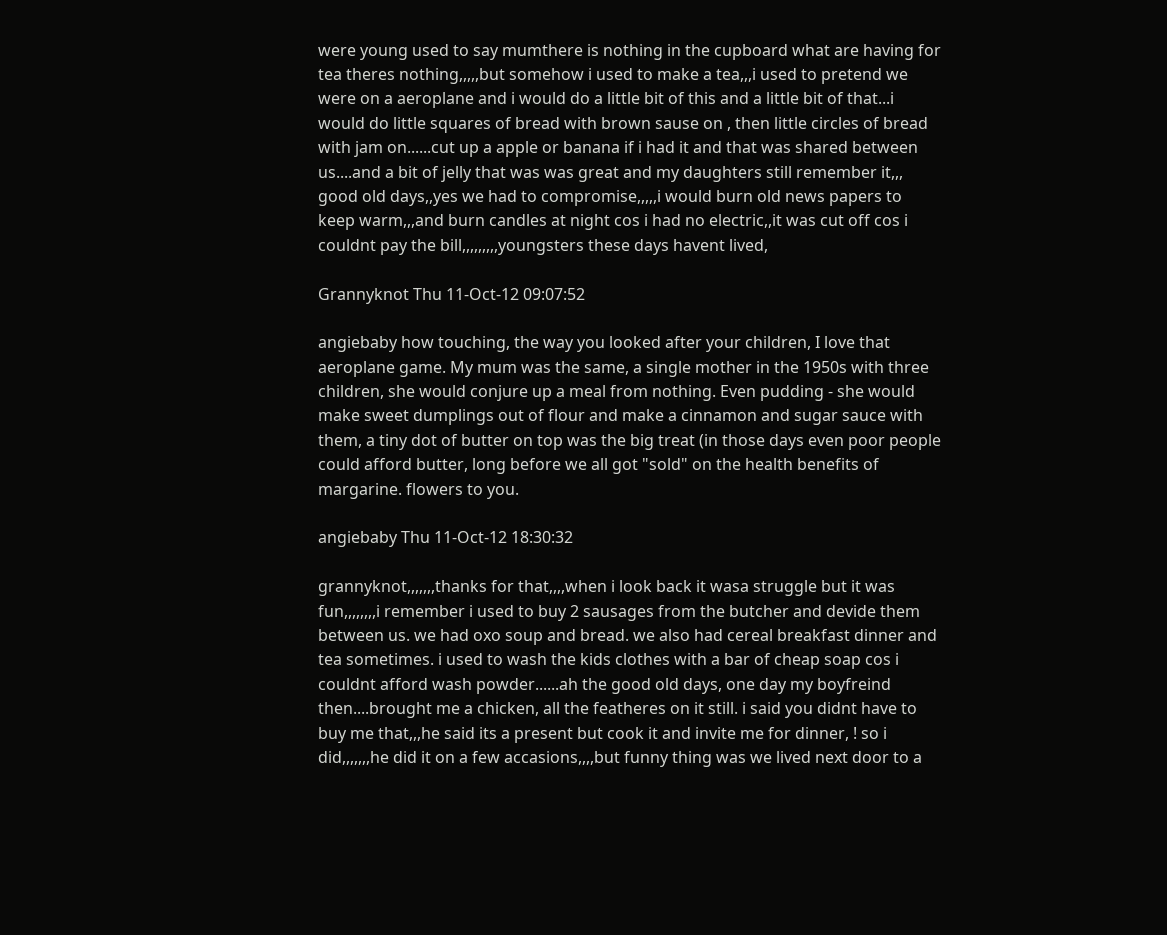were young used to say mumthere is nothing in the cupboard what are having for tea theres nothing,,,,,but somehow i used to make a tea,,,i used to pretend we were on a aeroplane and i would do a little bit of this and a little bit of that...i would do little squares of bread with brown sause on , then little circles of bread with jam on......cut up a apple or banana if i had it and that was shared between us....and a bit of jelly that was was great and my daughters still remember it,,, good old days,,yes we had to compromise,,,,,i would burn old news papers to keep warm,,,and burn candles at night cos i had no electric,,it was cut off cos i couldnt pay the bill,,,,,,,,,youngsters these days havent lived,

Grannyknot Thu 11-Oct-12 09:07:52

angiebaby how touching, the way you looked after your children, I love that aeroplane game. My mum was the same, a single mother in the 1950s with three children, she would conjure up a meal from nothing. Even pudding - she would make sweet dumplings out of flour and make a cinnamon and sugar sauce with them, a tiny dot of butter on top was the big treat (in those days even poor people could afford butter, long before we all got "sold" on the health benefits of margarine. flowers to you.

angiebaby Thu 11-Oct-12 18:30:32

grannyknot,,,,,,,thanks for that,,,,when i look back it wasa struggle but it was fun,,,,,,,,i remember i used to buy 2 sausages from the butcher and devide them between us. we had oxo soup and bread. we also had cereal breakfast dinner and tea sometimes. i used to wash the kids clothes with a bar of cheap soap cos i couldnt afford wash powder......ah the good old days, one day my boyfreind then....brought me a chicken, all the featheres on it still. i said you didnt have to buy me that,,,he said its a present but cook it and invite me for dinner, ! so i did,,,,,,,he did it on a few accasions,,,,but funny thing was we lived next door to a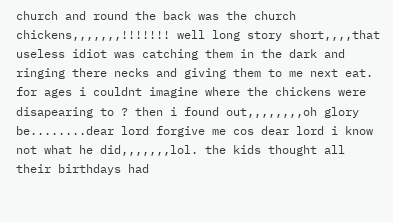church and round the back was the church chickens,,,,,,,!!!!!!! well long story short,,,,that useless idiot was catching them in the dark and ringing there necks and giving them to me next eat. for ages i couldnt imagine where the chickens were disapearing to ? then i found out,,,,,,,,oh glory be........dear lord forgive me cos dear lord i know not what he did,,,,,,,lol. the kids thought all their birthdays had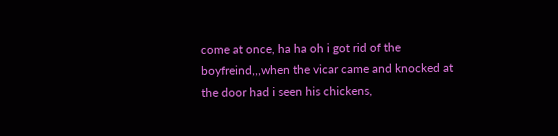come at once, ha ha oh i got rid of the boyfreind,,,when the vicar came and knocked at the door had i seen his chickens,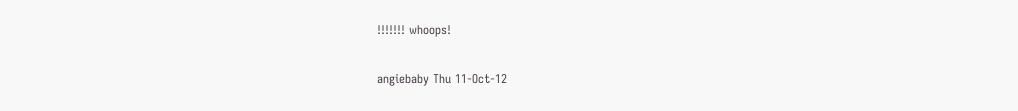!!!!!!! whoops!

angiebaby Thu 11-Oct-12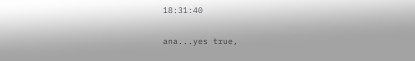18:31:40

ana...yes true,